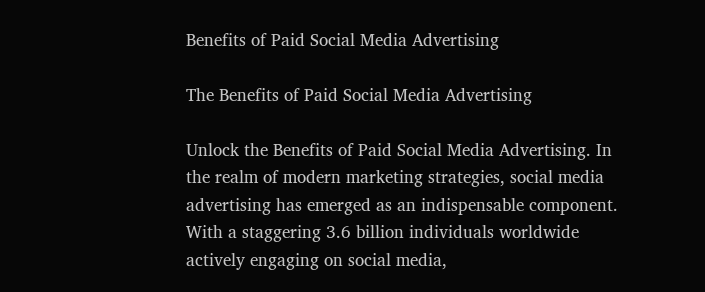Benefits of Paid Social Media Advertising

The Benefits of Paid Social Media Advertising

Unlock the Benefits of Paid Social Media Advertising. In the realm of modern marketing strategies, social media advertising has emerged as an indispensable component. With a staggering 3.6 billion individuals worldwide actively engaging on social media,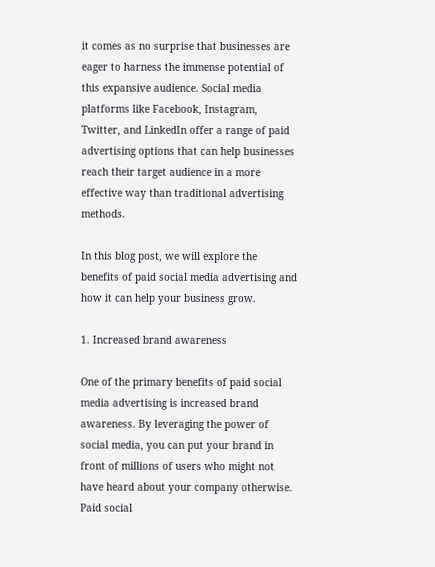it comes as no surprise that businesses are eager to harness the immense potential of this expansive audience. Social media platforms like Facebook, Instagram, Twitter, and LinkedIn offer a range of paid advertising options that can help businesses reach their target audience in a more effective way than traditional advertising methods.

In this blog post, we will explore the benefits of paid social media advertising and how it can help your business grow.

1. Increased brand awareness

One of the primary benefits of paid social media advertising is increased brand awareness. By leveraging the power of social media, you can put your brand in front of millions of users who might not have heard about your company otherwise. Paid social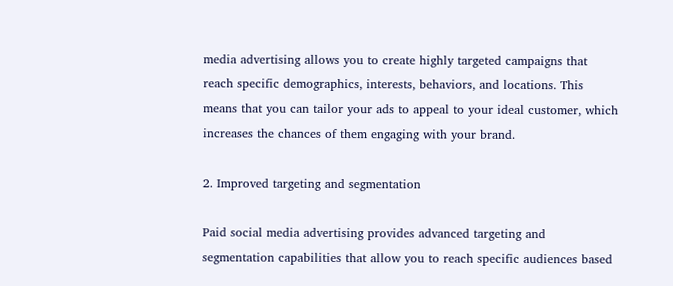media advertising allows you to create highly targeted campaigns that reach specific demographics, interests, behaviors, and locations. This means that you can tailor your ads to appeal to your ideal customer, which increases the chances of them engaging with your brand.

2. Improved targeting and segmentation

Paid social media advertising provides advanced targeting and segmentation capabilities that allow you to reach specific audiences based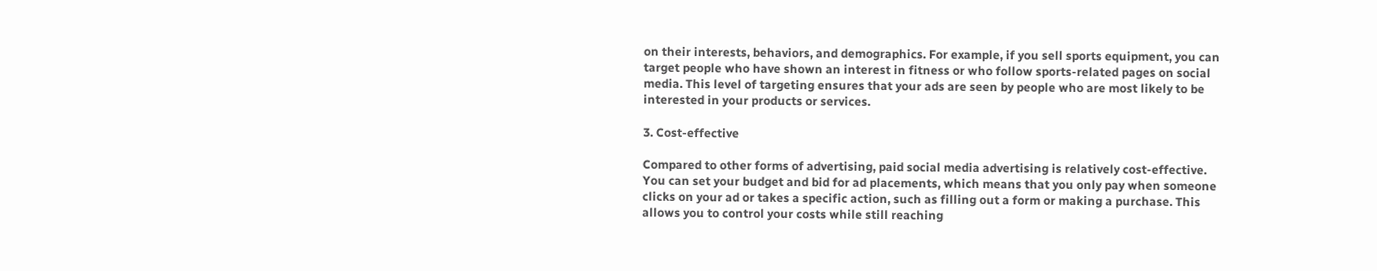on their interests, behaviors, and demographics. For example, if you sell sports equipment, you can target people who have shown an interest in fitness or who follow sports-related pages on social media. This level of targeting ensures that your ads are seen by people who are most likely to be interested in your products or services.

3. Cost-effective

Compared to other forms of advertising, paid social media advertising is relatively cost-effective. You can set your budget and bid for ad placements, which means that you only pay when someone clicks on your ad or takes a specific action, such as filling out a form or making a purchase. This allows you to control your costs while still reaching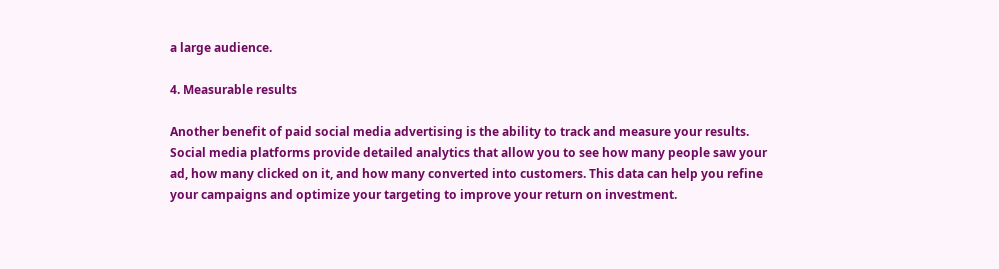a large audience.

4. Measurable results

Another benefit of paid social media advertising is the ability to track and measure your results. Social media platforms provide detailed analytics that allow you to see how many people saw your ad, how many clicked on it, and how many converted into customers. This data can help you refine your campaigns and optimize your targeting to improve your return on investment.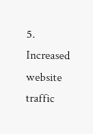5. Increased website traffic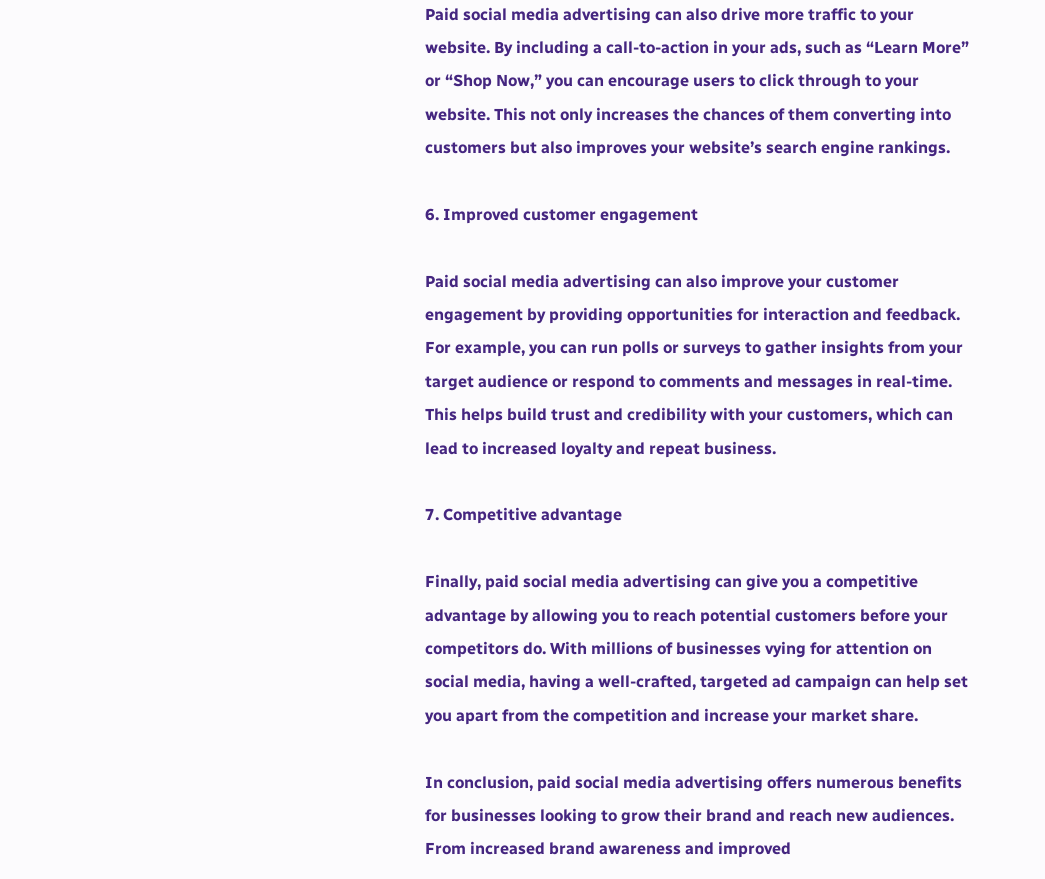Paid social media advertising can also drive more traffic to your website. By including a call-to-action in your ads, such as “Learn More” or “Shop Now,” you can encourage users to click through to your website. This not only increases the chances of them converting into customers but also improves your website’s search engine rankings.

6. Improved customer engagement

Paid social media advertising can also improve your customer engagement by providing opportunities for interaction and feedback. For example, you can run polls or surveys to gather insights from your target audience or respond to comments and messages in real-time. This helps build trust and credibility with your customers, which can lead to increased loyalty and repeat business.

7. Competitive advantage

Finally, paid social media advertising can give you a competitive advantage by allowing you to reach potential customers before your competitors do. With millions of businesses vying for attention on social media, having a well-crafted, targeted ad campaign can help set you apart from the competition and increase your market share.

In conclusion, paid social media advertising offers numerous benefits for businesses looking to grow their brand and reach new audiences. From increased brand awareness and improved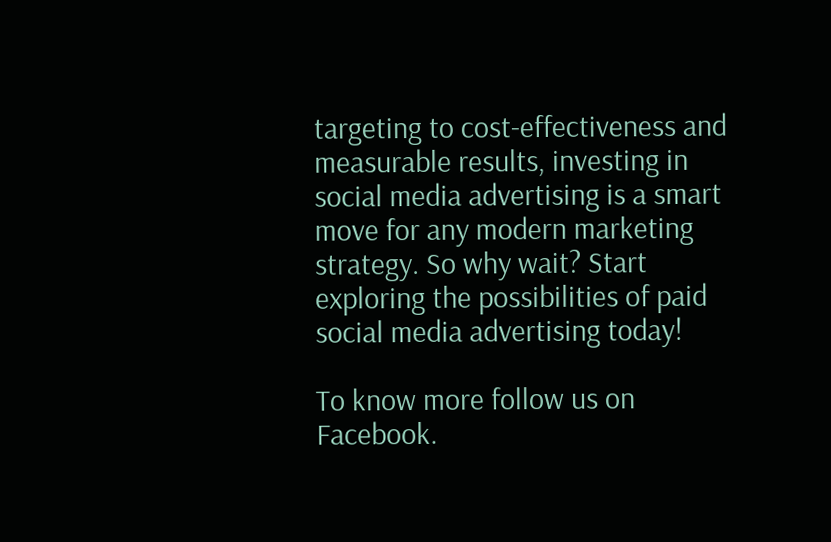targeting to cost-effectiveness and measurable results, investing in social media advertising is a smart move for any modern marketing strategy. So why wait? Start exploring the possibilities of paid social media advertising today!

To know more follow us on Facebook.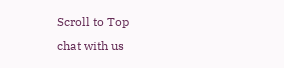Scroll to Top
chat with us